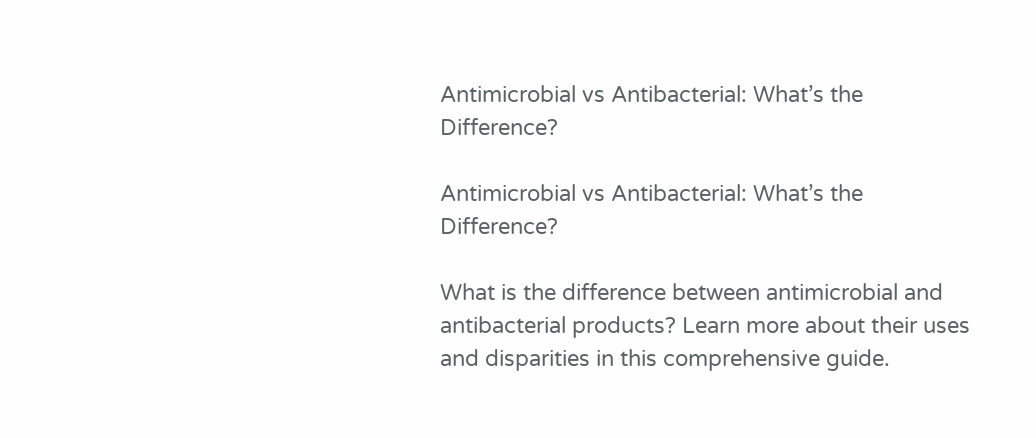Antimicrobial vs Antibacterial: What’s the Difference?

Antimicrobial vs Antibacterial: What’s the Difference?

What is the difference between antimicrobial and antibacterial products? Learn more about their uses and disparities in this comprehensive guide.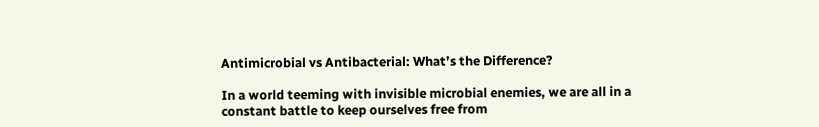Antimicrobial vs Antibacterial: What’s the Difference?

In a world teeming with invisible microbial enemies, we are all in a constant battle to keep ourselves free from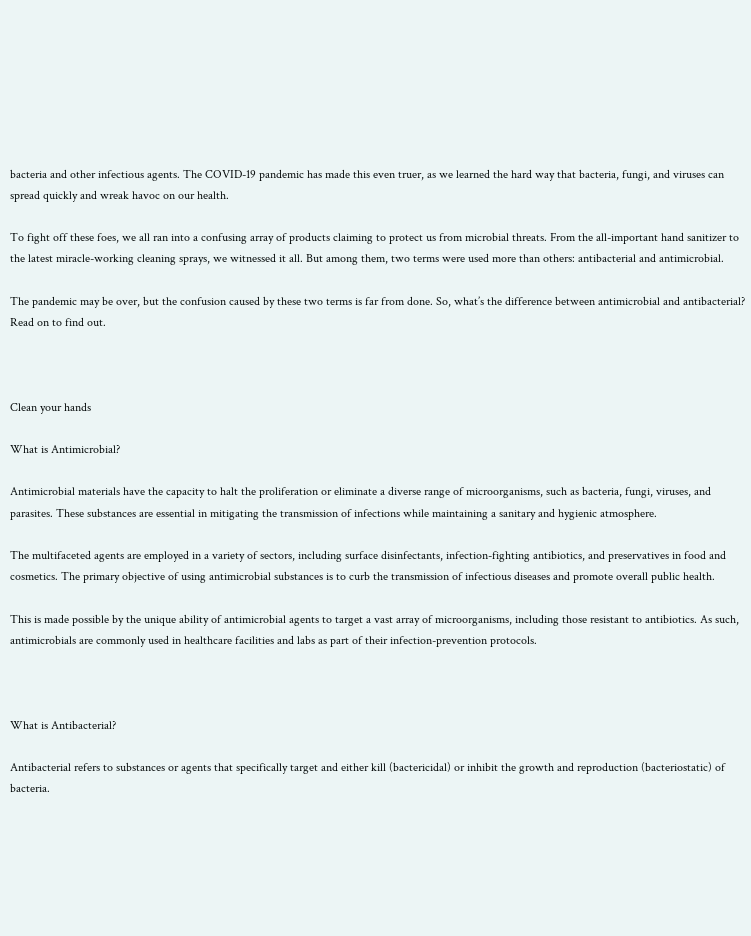bacteria and other infectious agents. The COVID-19 pandemic has made this even truer, as we learned the hard way that bacteria, fungi, and viruses can spread quickly and wreak havoc on our health.

To fight off these foes, we all ran into a confusing array of products claiming to protect us from microbial threats. From the all-important hand sanitizer to the latest miracle-working cleaning sprays, we witnessed it all. But among them, two terms were used more than others: antibacterial and antimicrobial.

The pandemic may be over, but the confusion caused by these two terms is far from done. So, what’s the difference between antimicrobial and antibacterial? Read on to find out.



Clean your hands

What is Antimicrobial?

Antimicrobial materials have the capacity to halt the proliferation or eliminate a diverse range of microorganisms, such as bacteria, fungi, viruses, and parasites. These substances are essential in mitigating the transmission of infections while maintaining a sanitary and hygienic atmosphere.

The multifaceted agents are employed in a variety of sectors, including surface disinfectants, infection-fighting antibiotics, and preservatives in food and cosmetics. The primary objective of using antimicrobial substances is to curb the transmission of infectious diseases and promote overall public health.

This is made possible by the unique ability of antimicrobial agents to target a vast array of microorganisms, including those resistant to antibiotics. As such, antimicrobials are commonly used in healthcare facilities and labs as part of their infection-prevention protocols.



What is Antibacterial?

Antibacterial refers to substances or agents that specifically target and either kill (bactericidal) or inhibit the growth and reproduction (bacteriostatic) of bacteria.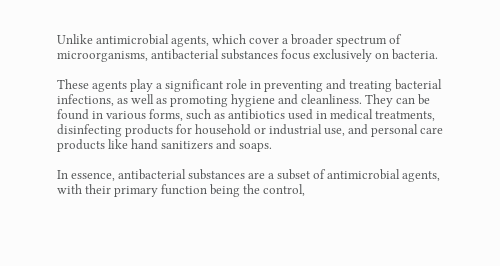Unlike antimicrobial agents, which cover a broader spectrum of microorganisms, antibacterial substances focus exclusively on bacteria.

These agents play a significant role in preventing and treating bacterial infections, as well as promoting hygiene and cleanliness. They can be found in various forms, such as antibiotics used in medical treatments, disinfecting products for household or industrial use, and personal care products like hand sanitizers and soaps.

In essence, antibacterial substances are a subset of antimicrobial agents, with their primary function being the control,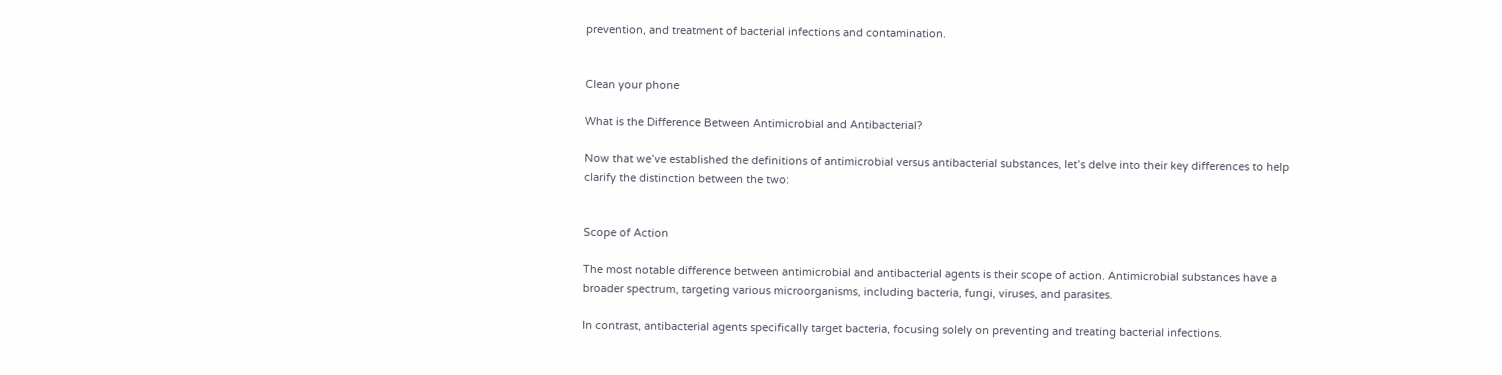prevention, and treatment of bacterial infections and contamination.


Clean your phone

What is the Difference Between Antimicrobial and Antibacterial?

Now that we’ve established the definitions of antimicrobial versus antibacterial substances, let’s delve into their key differences to help clarify the distinction between the two:


Scope of Action

The most notable difference between antimicrobial and antibacterial agents is their scope of action. Antimicrobial substances have a broader spectrum, targeting various microorganisms, including bacteria, fungi, viruses, and parasites.

In contrast, antibacterial agents specifically target bacteria, focusing solely on preventing and treating bacterial infections.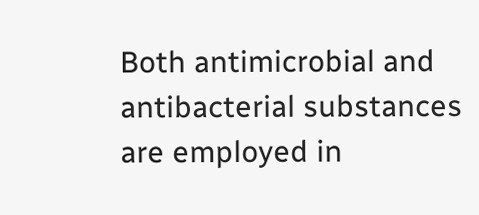Both antimicrobial and antibacterial substances are employed in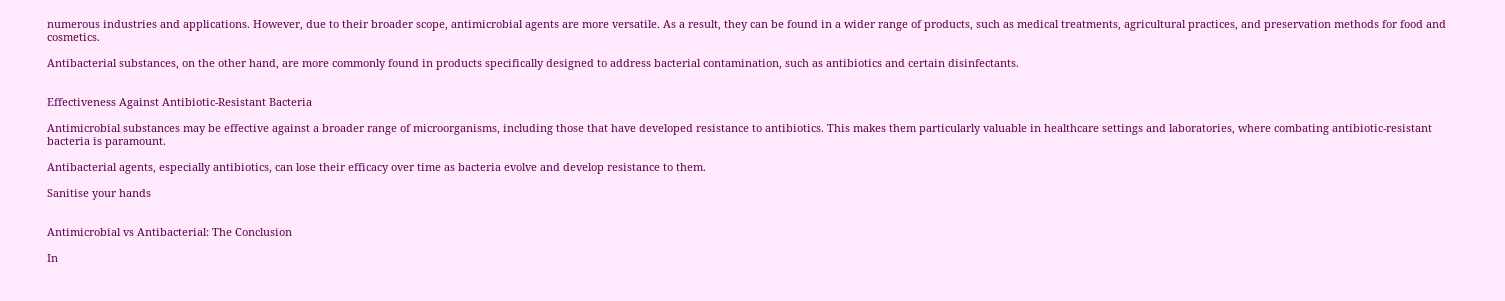numerous industries and applications. However, due to their broader scope, antimicrobial agents are more versatile. As a result, they can be found in a wider range of products, such as medical treatments, agricultural practices, and preservation methods for food and cosmetics.

Antibacterial substances, on the other hand, are more commonly found in products specifically designed to address bacterial contamination, such as antibiotics and certain disinfectants.


Effectiveness Against Antibiotic-Resistant Bacteria

Antimicrobial substances may be effective against a broader range of microorganisms, including those that have developed resistance to antibiotics. This makes them particularly valuable in healthcare settings and laboratories, where combating antibiotic-resistant bacteria is paramount.

Antibacterial agents, especially antibiotics, can lose their efficacy over time as bacteria evolve and develop resistance to them.

Sanitise your hands


Antimicrobial vs Antibacterial: The Conclusion

In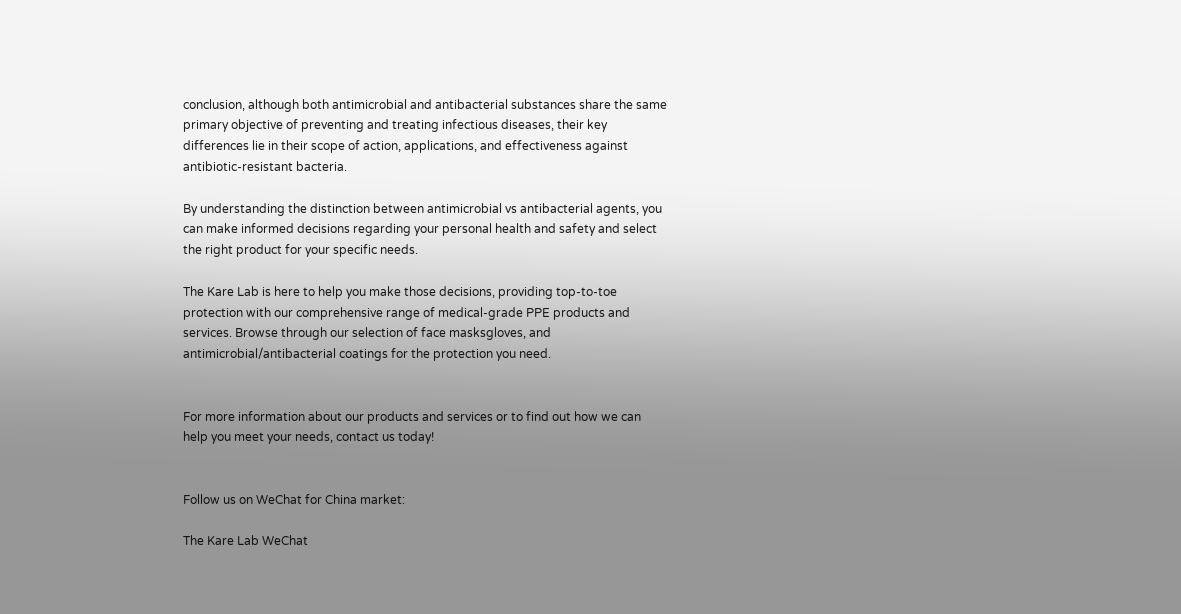conclusion, although both antimicrobial and antibacterial substances share the same primary objective of preventing and treating infectious diseases, their key differences lie in their scope of action, applications, and effectiveness against antibiotic-resistant bacteria.

By understanding the distinction between antimicrobial vs antibacterial agents, you can make informed decisions regarding your personal health and safety and select the right product for your specific needs.

The Kare Lab is here to help you make those decisions, providing top-to-toe protection with our comprehensive range of medical-grade PPE products and services. Browse through our selection of face masksgloves, and antimicrobial/antibacterial coatings for the protection you need.


For more information about our products and services or to find out how we can help you meet your needs, contact us today!


Follow us on WeChat for China market:

The Kare Lab WeChat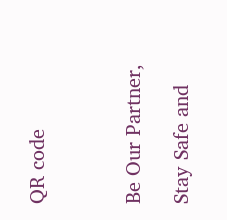QR code



Be Our Partner,

Stay Safe and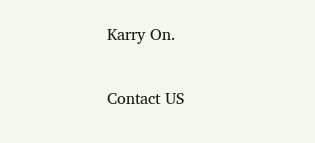Karry On.

Contact US